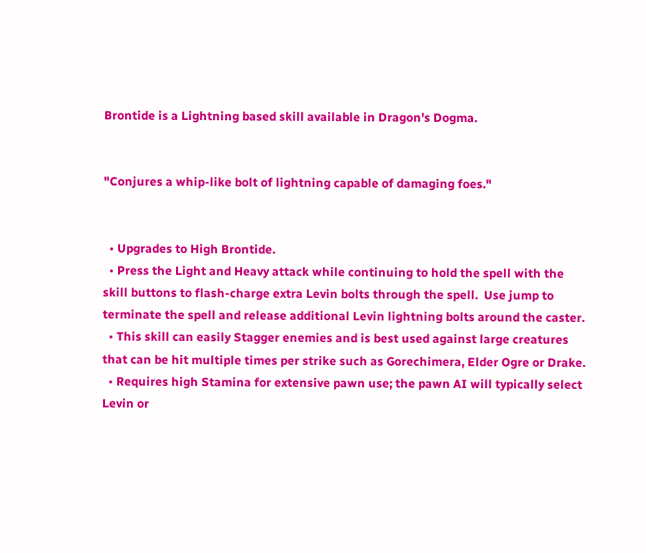Brontide is a Lightning based skill available in Dragon's Dogma.


"Conjures a whip-like bolt of lightning capable of damaging foes."


  • Upgrades to High Brontide.
  • Press the Light and Heavy attack while continuing to hold the spell with the skill buttons to flash-charge extra Levin bolts through the spell.  Use jump to terminate the spell and release additional Levin lightning bolts around the caster.
  • This skill can easily Stagger enemies and is best used against large creatures that can be hit multiple times per strike such as Gorechimera, Elder Ogre or Drake.
  • Requires high Stamina for extensive pawn use; the pawn AI will typically select Levin or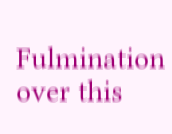Fulmination over this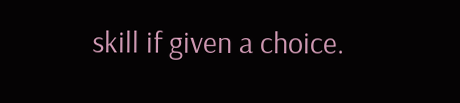skill if given a choice.